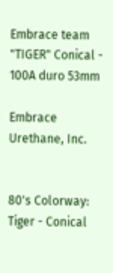Embrace team "TIGER" Conical - 100A duro 53mm

Embrace Urethane, Inc.


80's Colorway: Tiger - Conical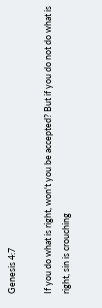Genesis 4:7

If you do what is right, won't you be accepted? But if you do not do what is right, sin is crouching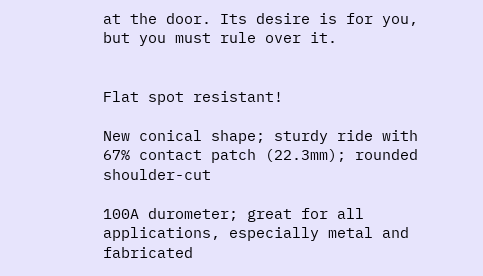at the door. Its desire is for you, but you must rule over it.


Flat spot resistant!

New conical shape; sturdy ride with 67% contact patch (22.3mm); rounded shoulder-cut

100A durometer; great for all applications, especially metal and fabricated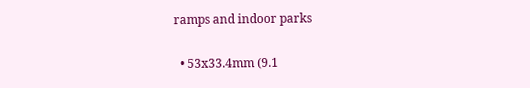ramps and indoor parks

  • 53x33.4mm (9.1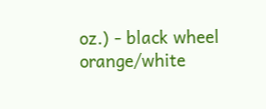oz.) - black wheel orange/white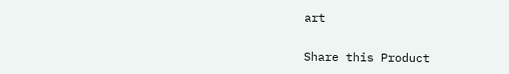art


Share this Product